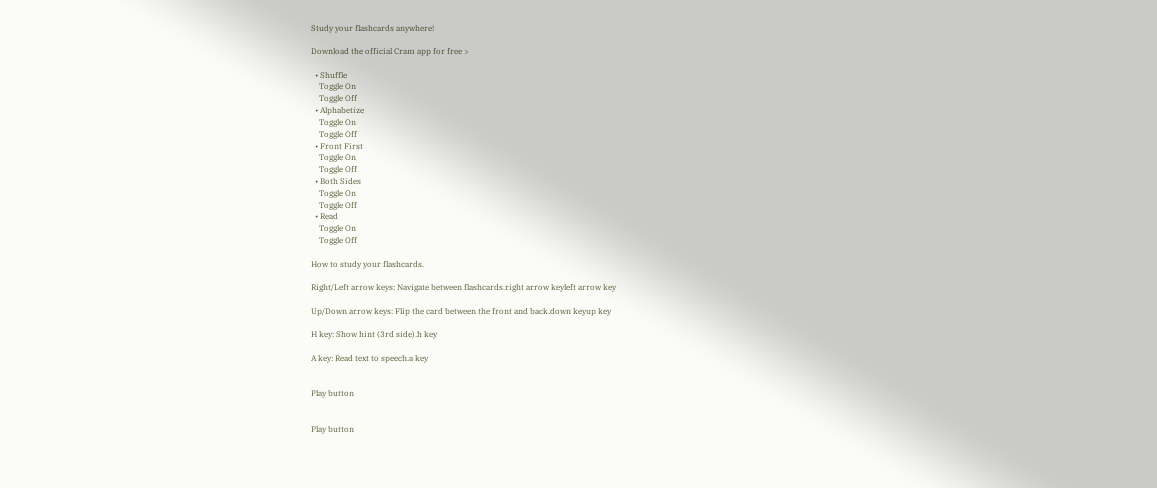Study your flashcards anywhere!

Download the official Cram app for free >

  • Shuffle
    Toggle On
    Toggle Off
  • Alphabetize
    Toggle On
    Toggle Off
  • Front First
    Toggle On
    Toggle Off
  • Both Sides
    Toggle On
    Toggle Off
  • Read
    Toggle On
    Toggle Off

How to study your flashcards.

Right/Left arrow keys: Navigate between flashcards.right arrow keyleft arrow key

Up/Down arrow keys: Flip the card between the front and back.down keyup key

H key: Show hint (3rd side).h key

A key: Read text to speech.a key


Play button


Play button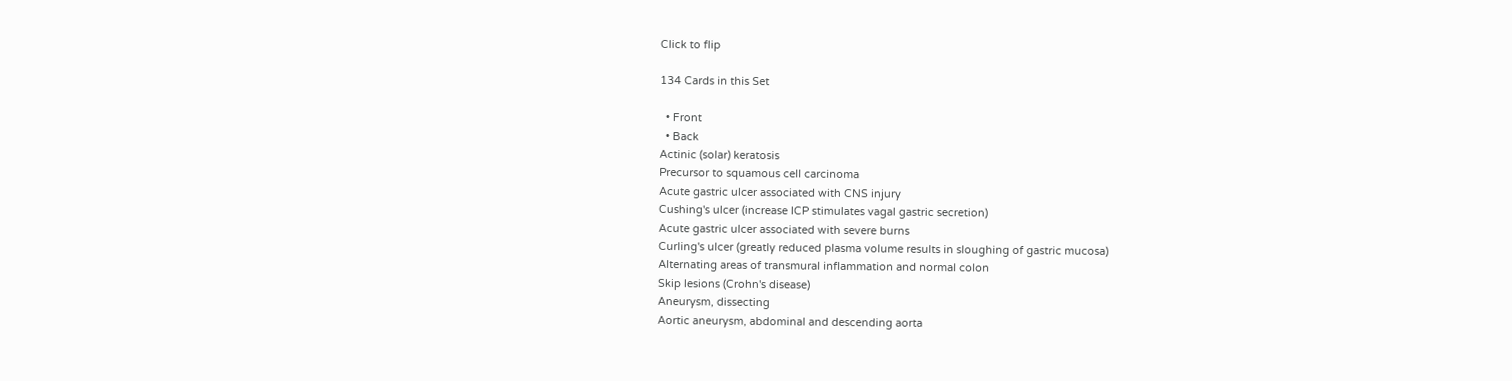Click to flip

134 Cards in this Set

  • Front
  • Back
Actinic (solar) keratosis
Precursor to squamous cell carcinoma
Acute gastric ulcer associated with CNS injury
Cushing's ulcer (increase ICP stimulates vagal gastric secretion)
Acute gastric ulcer associated with severe burns
Curling's ulcer (greatly reduced plasma volume results in sloughing of gastric mucosa)
Alternating areas of transmural inflammation and normal colon
Skip lesions (Crohn's disease)
Aneurysm, dissecting
Aortic aneurysm, abdominal and descending aorta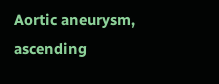Aortic aneurysm, ascending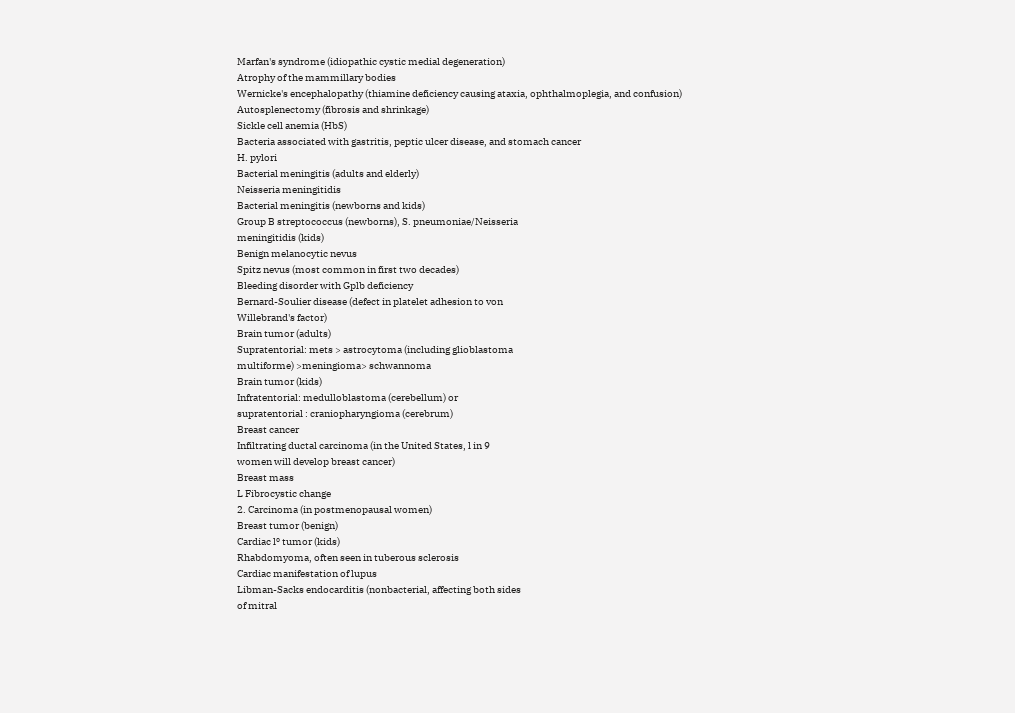Marfan's syndrome (idiopathic cystic medial degeneration)
Atrophy of the mammillary bodies
Wernicke's encephalopathy (thiamine deficiency causing ataxia, ophthalmoplegia, and confusion)
Autosplenectomy (fibrosis and shrinkage)
Sickle cell anemia (HbS)
Bacteria associated with gastritis, peptic ulcer disease, and stomach cancer
H. pylori
Bacterial meningitis (adults and elderly)
Neisseria meningitidis
Bacterial meningitis (newborns and kids)
Group B streptococcus (newborns), S. pneumoniae/Neisseria
meningitidis (kids)
Benign melanocytic nevus
Spitz nevus (most common in first two decades)
Bleeding disorder with Gplb deficiency
Bernard-Soulier disease (defect in platelet adhesion to von
Willebrand's factor)
Brain tumor (adults)
Supratentorial: mets > astrocytoma (including glioblastoma
multiforme) >meningioma> schwannoma
Brain tumor (kids)
Infratentorial: medulloblastoma (cerebellum) or
supratentorial : craniopharyngioma (cerebrum)
Breast cancer
Infiltrating ductal carcinoma (in the United States, l in 9
women will develop breast cancer)
Breast mass
L Fibrocystic change
2. Carcinoma (in postmenopausal women)
Breast tumor (benign)
Cardiac lº tumor (kids)
Rhabdomyoma, often seen in tuberous sclerosis
Cardiac manifestation of lupus
Libman-Sacks endocarditis (nonbacterial, affecting both sides
of mitral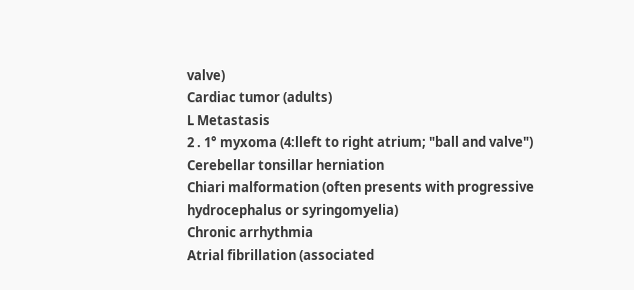valve)
Cardiac tumor (adults)
L Metastasis
2 . 1° myxoma (4:lleft to right atrium; "ball and valve")
Cerebellar tonsillar herniation
Chiari malformation (often presents with progressive
hydrocephalus or syringomyelia)
Chronic arrhythmia
Atrial fibrillation (associated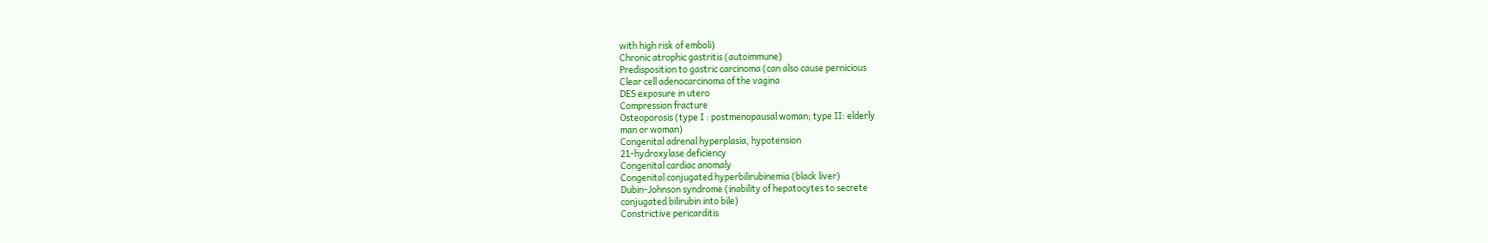with high risk of emboli)
Chronic atrophic gastritis (autoimmune)
Predisposition to gastric carcinoma (can also cause pernicious
Clear cell adenocarcinoma of the vagina
DES exposure in utero
Compression fracture
Osteoporosis (type I : postmenopausal woman; type II: elderly
man or woman)
Congenital adrenal hyperplasia, hypotension
21-hydroxylase deficiency
Congenital cardiac anomaly
Congenital conjugated hyperbilirubinemia (black liver)
Dubin-Johnson syndrome (inability of hepatocytes to secrete
conjugated bilirubin into bile)
Constrictive pericarditis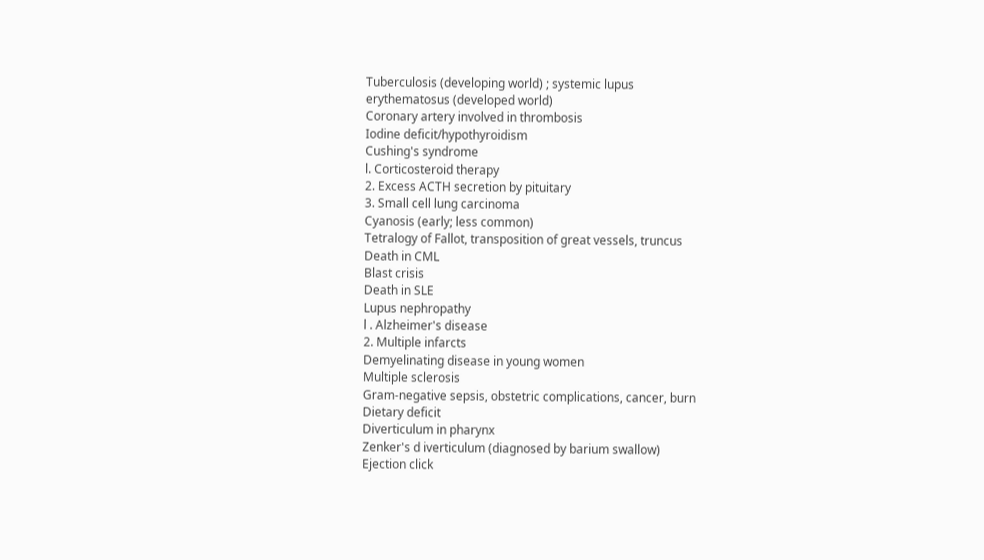Tuberculosis (developing world) ; systemic lupus
erythematosus (developed world)
Coronary artery involved in thrombosis
Iodine deficit/hypothyroidism
Cushing's syndrome
l. Corticosteroid therapy
2. Excess ACTH secretion by pituitary
3. Small cell lung carcinoma
Cyanosis (early; less common)
Tetralogy of Fallot, transposition of great vessels, truncus
Death in CML
Blast crisis
Death in SLE
Lupus nephropathy
l . Alzheimer's disease
2. Multiple infarcts
Demyelinating disease in young women
Multiple sclerosis
Gram-negative sepsis, obstetric complications, cancer, burn
Dietary deficit
Diverticulum in pharynx
Zenker's d iverticulum (diagnosed by barium swallow)
Ejection click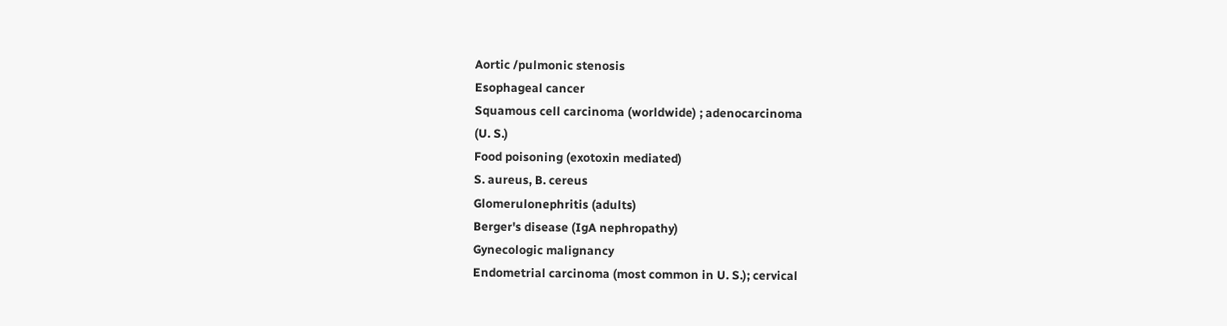Aortic /pulmonic stenosis
Esophageal cancer
Squamous cell carcinoma (worldwide) ; adenocarcinoma
(U. S.)
Food poisoning (exotoxin mediated)
S. aureus, B. cereus
Glomerulonephritis (adults)
Berger's disease (IgA nephropathy)
Gynecologic malignancy
Endometrial carcinoma (most common in U. S.); cervical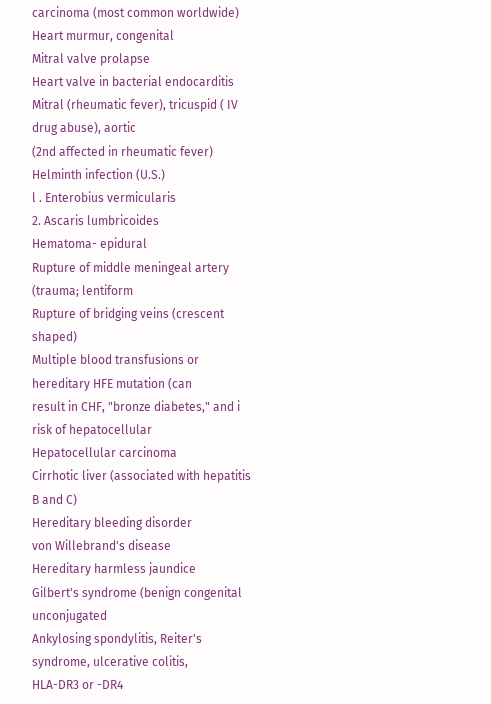carcinoma (most common worldwide)
Heart murmur, congenital
Mitral valve prolapse
Heart valve in bacterial endocarditis
Mitral (rheumatic fever), tricuspid ( IV drug abuse), aortic
(2nd affected in rheumatic fever)
Helminth infection (U.S.)
l . Enterobius vermicularis
2. Ascaris lumbricoides
Hematoma- epidural
Rupture of middle meningeal artery (trauma; lentiform
Rupture of bridging veins (crescent shaped)
Multiple blood transfusions or hereditary HFE mutation (can
result in CHF, "bronze diabetes," and i risk of hepatocellular
Hepatocellular carcinoma
Cirrhotic liver (associated with hepatitis B and C)
Hereditary bleeding disorder
von Willebrand's disease
Hereditary harmless jaundice
Gilbert's syndrome (benign congenital unconjugated
Ankylosing spondylitis, Reiter's syndrome, ulcerative colitis,
HLA-DR3 or -DR4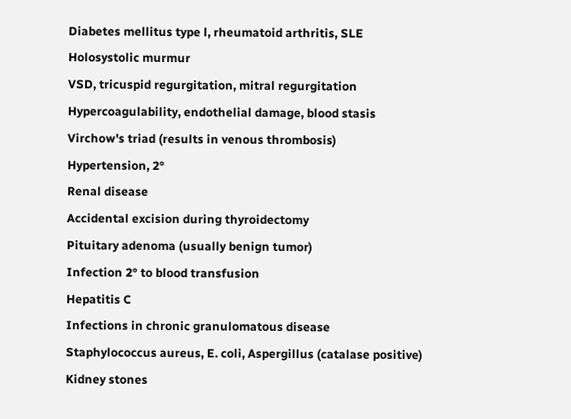Diabetes mellitus type l, rheumatoid arthritis, SLE
Holosystolic murmur
VSD, tricuspid regurgitation, mitral regurgitation
Hypercoagulability, endothelial damage, blood stasis
Virchow's triad (results in venous thrombosis)
Hypertension, 2°
Renal disease
Accidental excision during thyroidectomy
Pituitary adenoma (usually benign tumor)
Infection 2° to blood transfusion
Hepatitis C
Infections in chronic granulomatous disease
Staphylococcus aureus, E. coli, Aspergillus (catalase positive)
Kidney stones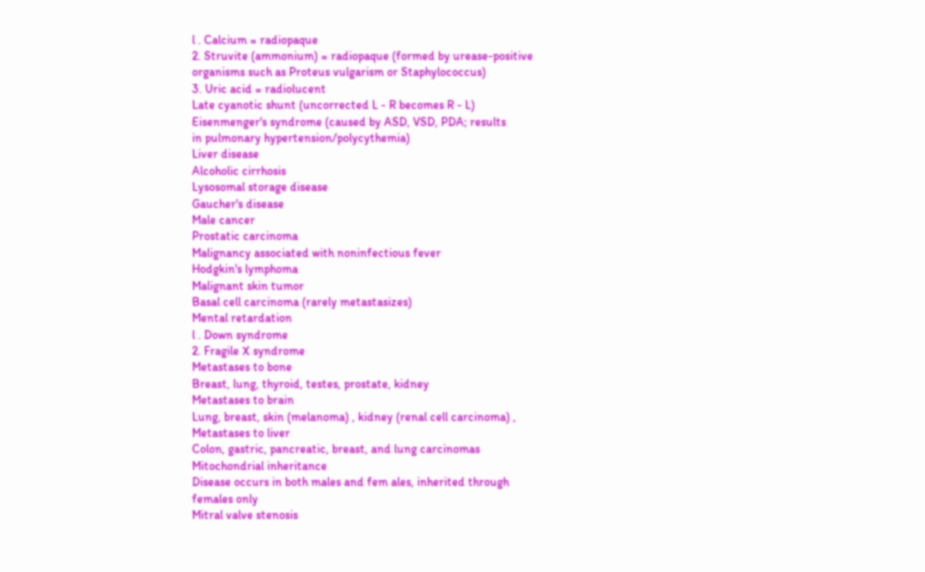l . Calcium = radiopaque
2. Struvite (ammonium) = radiopaque (formed by urease-positive organisms such as Proteus vulgarism or Staphylococcus)
3. Uric acid = radiolucent
Late cyanotic shunt (uncorrected L - R becomes R - L)
Eisenmenger's syndrome (caused by ASD, VSD, PDA; results
in pulmonary hypertension/polycythemia)
Liver disease
Alcoholic cirrhosis
Lysosomal storage disease
Gaucher's disease
Male cancer
Prostatic carcinoma
Malignancy associated with noninfectious fever
Hodgkin's lymphoma
Malignant skin tumor
Basal cell carcinoma (rarely metastasizes)
Mental retardation
l . Down syndrome
2. Fragile X syndrome
Metastases to bone
Breast, lung, thyroid, testes, prostate, kidney
Metastases to brain
Lung, breast, skin (melanoma) , kidney (renal cell carcinoma) ,
Metastases to liver
Colon, gastric, pancreatic, breast, and lung carcinomas
Mitochondrial inheritance
Disease occurs in both males and fem ales, inherited through
females only
Mitral valve stenosis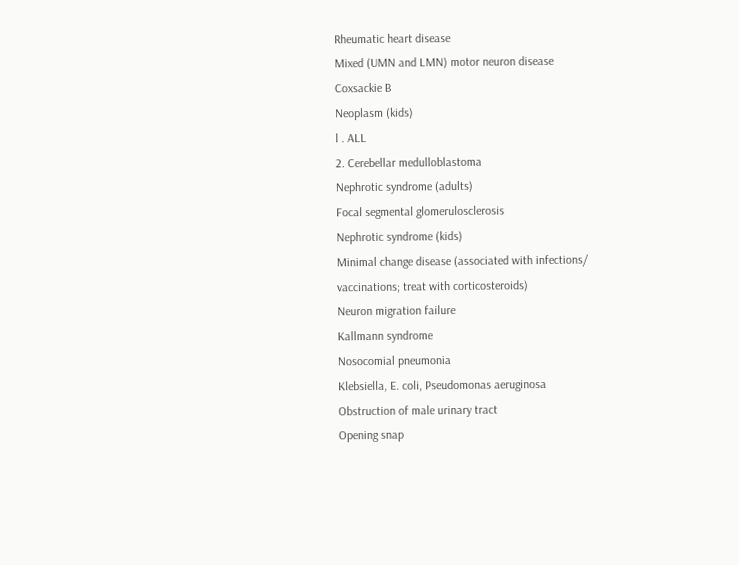Rheumatic heart disease
Mixed (UMN and LMN) motor neuron disease
Coxsackie B
Neoplasm (kids)
l . ALL
2. Cerebellar medulloblastoma
Nephrotic syndrome (adults)
Focal segmental glomerulosclerosis
Nephrotic syndrome (kids)
Minimal change disease (associated with infections/
vaccinations; treat with corticosteroids)
Neuron migration failure
Kallmann syndrome
Nosocomial pneumonia
Klebsiella, E. coli, Pseudomonas aeruginosa
Obstruction of male urinary tract
Opening snap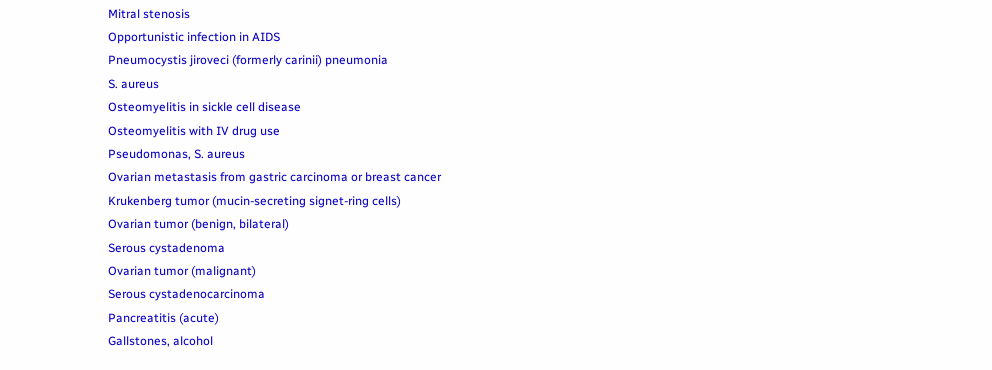Mitral stenosis
Opportunistic infection in AIDS
Pneumocystis jiroveci (formerly carinii) pneumonia
S. aureus
Osteomyelitis in sickle cell disease
Osteomyelitis with IV drug use
Pseudomonas, S. aureus
Ovarian metastasis from gastric carcinoma or breast cancer
Krukenberg tumor (mucin-secreting signet-ring cells)
Ovarian tumor (benign, bilateral)
Serous cystadenoma
Ovarian tumor (malignant)
Serous cystadenocarcinoma
Pancreatitis (acute)
Gallstones, alcohol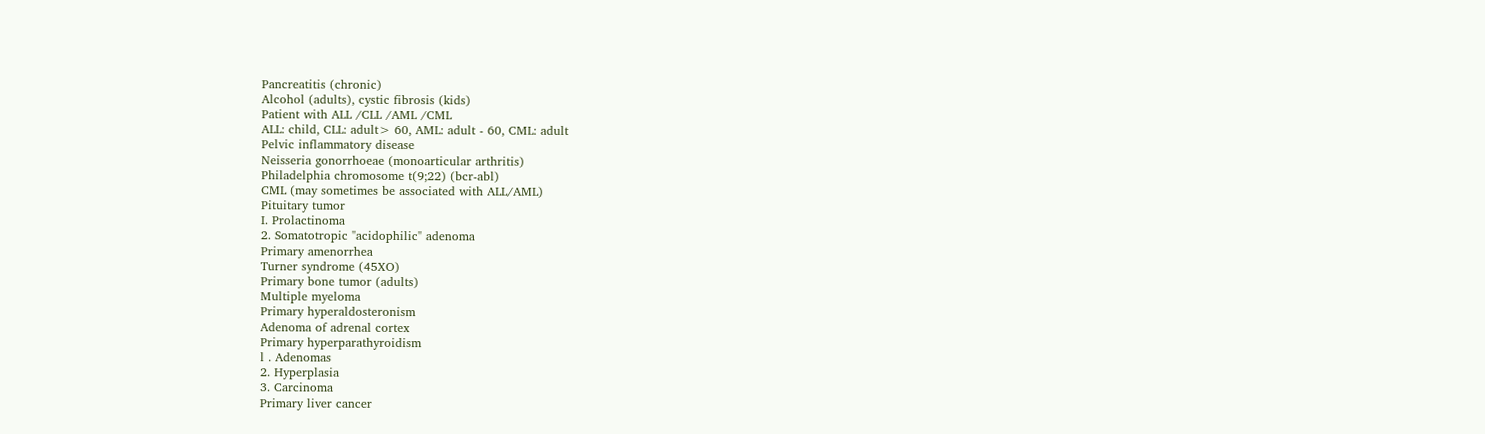Pancreatitis (chronic)
Alcohol (adults), cystic fibrosis (kids)
Patient with ALL /CLL /AML /CML
ALL: child, CLL: adult> 60, AML: adult - 60, CML: adult
Pelvic inflammatory disease
Neisseria gonorrhoeae (monoarticular arthritis)
Philadelphia chromosome t(9;22) (bcr-abl)
CML (may sometimes be associated with ALL/AML)
Pituitary tumor
I. Prolactinoma
2. Somatotropic "acidophilic" adenoma
Primary amenorrhea
Turner syndrome (45XO)
Primary bone tumor (adults)
Multiple myeloma
Primary hyperaldosteronism
Adenoma of adrenal cortex
Primary hyperparathyroidism
l . Adenomas
2. Hyperplasia
3. Carcinoma
Primary liver cancer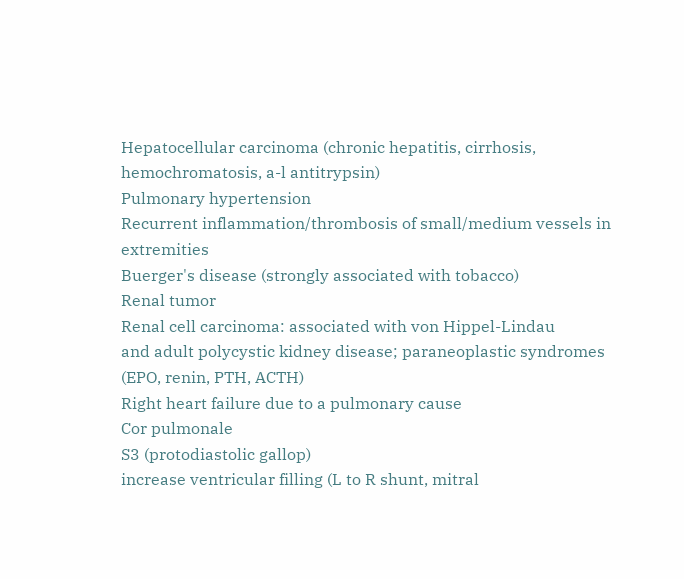Hepatocellular carcinoma (chronic hepatitis, cirrhosis,
hemochromatosis, a-l antitrypsin)
Pulmonary hypertension
Recurrent inflammation/thrombosis of small/medium vessels in extremities
Buerger's disease (strongly associated with tobacco)
Renal tumor
Renal cell carcinoma: associated with von Hippel-Lindau
and adult polycystic kidney disease; paraneoplastic syndromes
(EPO, renin, PTH, ACTH)
Right heart failure due to a pulmonary cause
Cor pulmonale
S3 (protodiastolic gallop)
increase ventricular filling (L to R shunt, mitral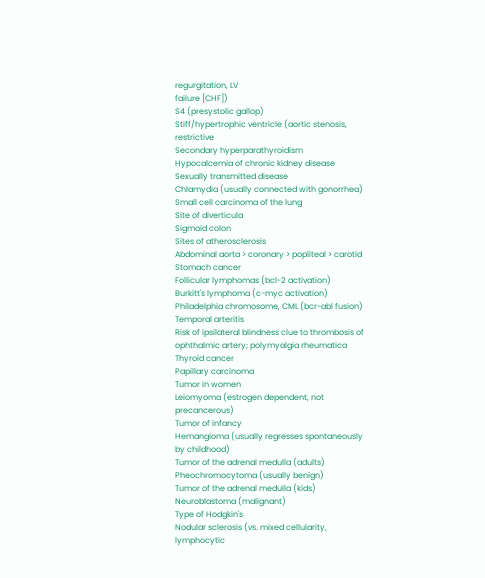regurgitation, LV
failure [CHF])
S4 (presystolic gallop)
Stiff/hypertrophic ventricle (aortic stenosis, restrictive
Secondary hyperparathyroidism
Hypocalcemia of chronic kidney disease
Sexually transmitted disease
Chlamydia (usually connected with gonorrhea)
Small cell carcinoma of the lung
Site of diverticula
Sigmoid colon
Sites of atherosclerosis
Abdominal aorta > coronary > popliteal > carotid
Stomach cancer
Follicular lymphomas (bcl-2 activation)
Burkitt's lymphoma (c-myc activation)
Philadelphia chromosome, CML (bcr-abl fusion)
Temporal arteritis
Risk of ipsilateral blindness clue to thrombosis of ophthalmic artery; polymyalgia rheumatica
Thyroid cancer
Papillary carcinoma
Tumor in women
Leiomyoma (estrogen dependent, not precancerous)
Tumor of infancy
Hemangioma (usually regresses spontaneously by childhood)
Tumor of the adrenal medulla (adults)
Pheochromocytoma (usually benign)
Tumor of the adrenal medulla (kids)
Neuroblastoma (malignant)
Type of Hodgkin's
Nodular sclerosis (vs. mixed cellularity, lymphocytic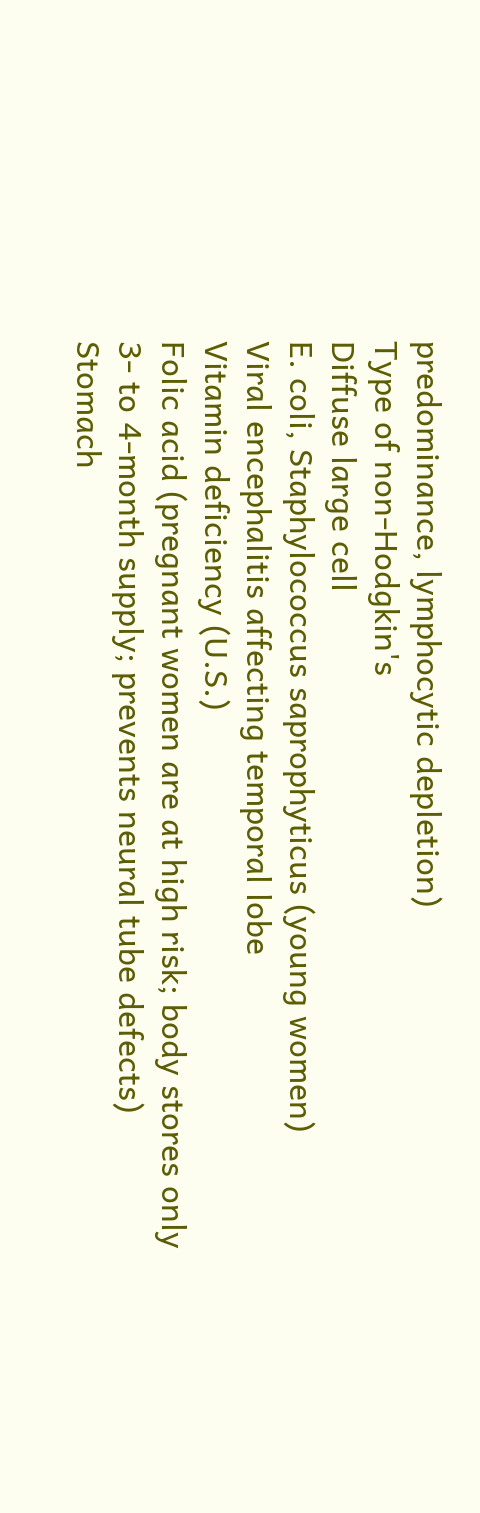predominance, lymphocytic depletion)
Type of non-Hodgkin's
Diffuse large cell
E. coli, Staphylococcus saprophyticus (young women)
Viral encephalitis affecting temporal lobe
Vitamin deficiency (U.S.)
Folic acid (pregnant women are at high risk; body stores only
3- to 4-month supply; prevents neural tube defects)
Stomach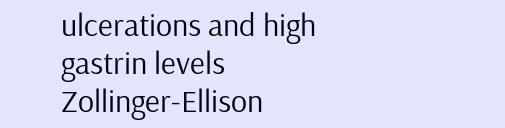ulcerations and high gastrin levels
Zollinger-Ellison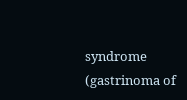syndrome (gastrinoma of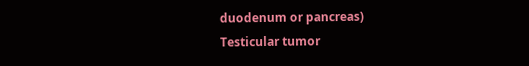duodenum or pancreas)
Testicular tumor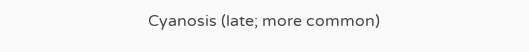Cyanosis (late; more common)